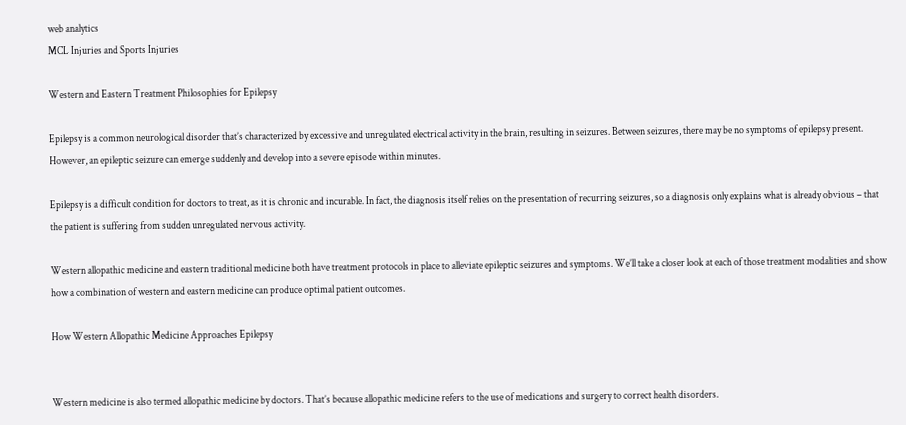web analytics
MCL Injuries and Sports Injuries

Western and Eastern Treatment Philosophies for Epilepsy

Epilepsy is a common neurological disorder that’s characterized by excessive and unregulated electrical activity in the brain, resulting in seizures. Between seizures, there may be no symptoms of epilepsy present. However, an epileptic seizure can emerge suddenly and develop into a severe episode within minutes.

Epilepsy is a difficult condition for doctors to treat, as it is chronic and incurable. In fact, the diagnosis itself relies on the presentation of recurring seizures, so a diagnosis only explains what is already obvious – that the patient is suffering from sudden unregulated nervous activity.

Western allopathic medicine and eastern traditional medicine both have treatment protocols in place to alleviate epileptic seizures and symptoms. We’ll take a closer look at each of those treatment modalities and show how a combination of western and eastern medicine can produce optimal patient outcomes.

How Western Allopathic Medicine Approaches Epilepsy


Western medicine is also termed allopathic medicine by doctors. That’s because allopathic medicine refers to the use of medications and surgery to correct health disorders.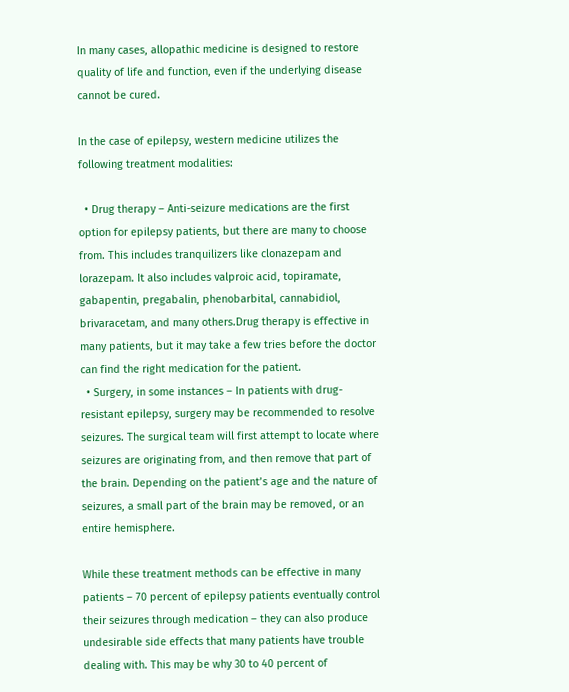In many cases, allopathic medicine is designed to restore quality of life and function, even if the underlying disease cannot be cured.

In the case of epilepsy, western medicine utilizes the following treatment modalities:

  • Drug therapy – Anti-seizure medications are the first option for epilepsy patients, but there are many to choose from. This includes tranquilizers like clonazepam and lorazepam. It also includes valproic acid, topiramate, gabapentin, pregabalin, phenobarbital, cannabidiol, brivaracetam, and many others.Drug therapy is effective in many patients, but it may take a few tries before the doctor can find the right medication for the patient.
  • Surgery, in some instances – In patients with drug-resistant epilepsy, surgery may be recommended to resolve seizures. The surgical team will first attempt to locate where seizures are originating from, and then remove that part of the brain. Depending on the patient’s age and the nature of seizures, a small part of the brain may be removed, or an entire hemisphere.

While these treatment methods can be effective in many patients – 70 percent of epilepsy patients eventually control their seizures through medication – they can also produce undesirable side effects that many patients have trouble dealing with. This may be why 30 to 40 percent of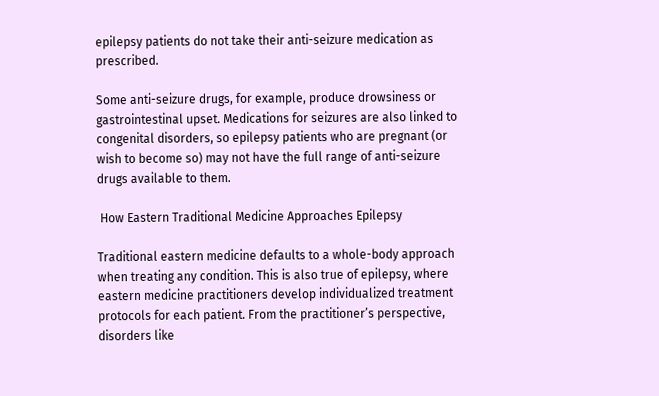epilepsy patients do not take their anti-seizure medication as prescribed.

Some anti-seizure drugs, for example, produce drowsiness or gastrointestinal upset. Medications for seizures are also linked to congenital disorders, so epilepsy patients who are pregnant (or wish to become so) may not have the full range of anti-seizure drugs available to them.

 How Eastern Traditional Medicine Approaches Epilepsy

Traditional eastern medicine defaults to a whole-body approach when treating any condition. This is also true of epilepsy, where eastern medicine practitioners develop individualized treatment protocols for each patient. From the practitioner’s perspective, disorders like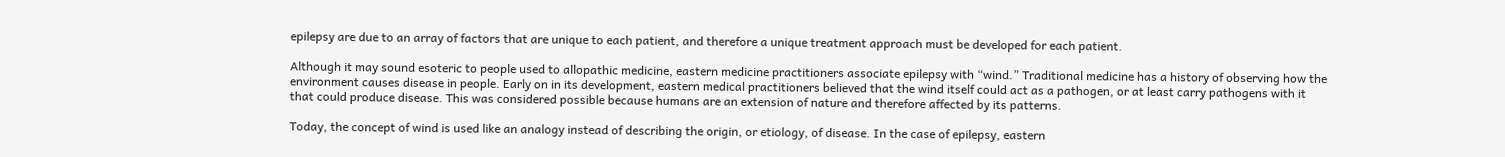epilepsy are due to an array of factors that are unique to each patient, and therefore a unique treatment approach must be developed for each patient.

Although it may sound esoteric to people used to allopathic medicine, eastern medicine practitioners associate epilepsy with “wind.” Traditional medicine has a history of observing how the environment causes disease in people. Early on in its development, eastern medical practitioners believed that the wind itself could act as a pathogen, or at least carry pathogens with it that could produce disease. This was considered possible because humans are an extension of nature and therefore affected by its patterns.

Today, the concept of wind is used like an analogy instead of describing the origin, or etiology, of disease. In the case of epilepsy, eastern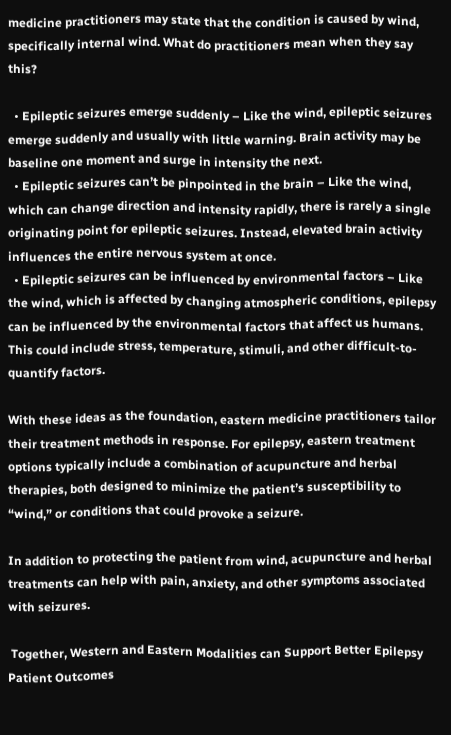medicine practitioners may state that the condition is caused by wind, specifically internal wind. What do practitioners mean when they say this?

  • Epileptic seizures emerge suddenly – Like the wind, epileptic seizures emerge suddenly and usually with little warning. Brain activity may be baseline one moment and surge in intensity the next.
  • Epileptic seizures can’t be pinpointed in the brain – Like the wind, which can change direction and intensity rapidly, there is rarely a single originating point for epileptic seizures. Instead, elevated brain activity influences the entire nervous system at once.
  • Epileptic seizures can be influenced by environmental factors – Like the wind, which is affected by changing atmospheric conditions, epilepsy can be influenced by the environmental factors that affect us humans. This could include stress, temperature, stimuli, and other difficult-to-quantify factors.

With these ideas as the foundation, eastern medicine practitioners tailor their treatment methods in response. For epilepsy, eastern treatment options typically include a combination of acupuncture and herbal therapies, both designed to minimize the patient’s susceptibility to “wind,” or conditions that could provoke a seizure.

In addition to protecting the patient from wind, acupuncture and herbal treatments can help with pain, anxiety, and other symptoms associated with seizures.

 Together, Western and Eastern Modalities can Support Better Epilepsy Patient Outcomes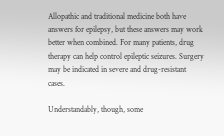Allopathic and traditional medicine both have answers for epilepsy, but these answers may work better when combined. For many patients, drug therapy can help control epileptic seizures. Surgery may be indicated in severe and drug-resistant cases.

Understandably, though, some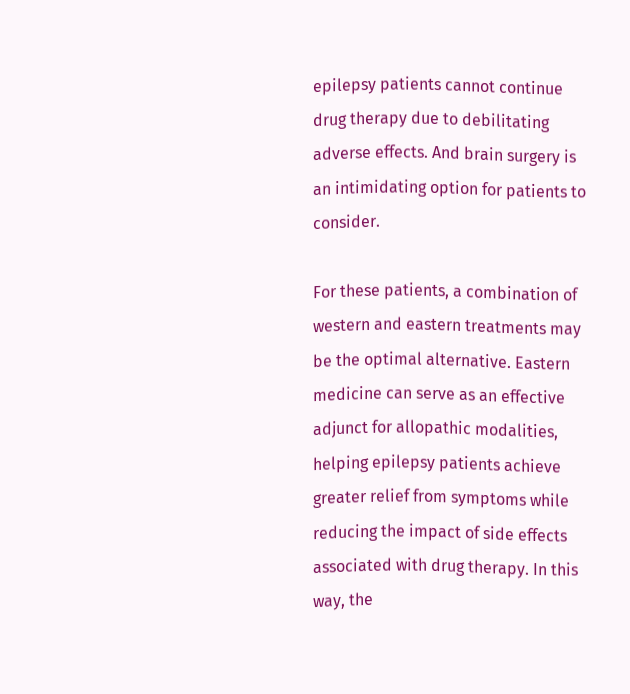epilepsy patients cannot continue drug therapy due to debilitating adverse effects. And brain surgery is an intimidating option for patients to consider.

For these patients, a combination of western and eastern treatments may be the optimal alternative. Eastern medicine can serve as an effective adjunct for allopathic modalities, helping epilepsy patients achieve greater relief from symptoms while reducing the impact of side effects associated with drug therapy. In this way, the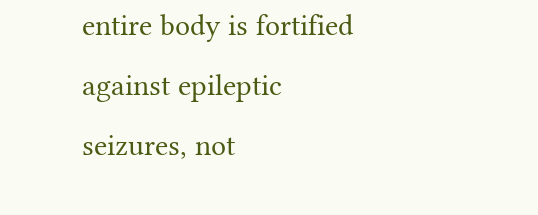entire body is fortified against epileptic seizures, not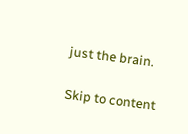just the brain.

Skip to content